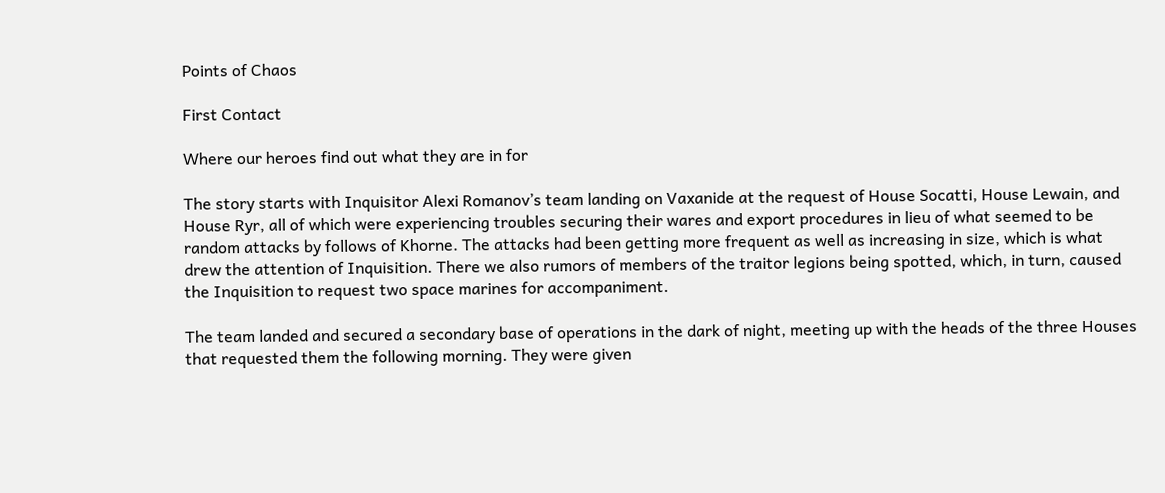Points of Chaos

First Contact

Where our heroes find out what they are in for

The story starts with Inquisitor Alexi Romanov’s team landing on Vaxanide at the request of House Socatti, House Lewain, and House Ryr, all of which were experiencing troubles securing their wares and export procedures in lieu of what seemed to be random attacks by follows of Khorne. The attacks had been getting more frequent as well as increasing in size, which is what drew the attention of Inquisition. There we also rumors of members of the traitor legions being spotted, which, in turn, caused the Inquisition to request two space marines for accompaniment.

The team landed and secured a secondary base of operations in the dark of night, meeting up with the heads of the three Houses that requested them the following morning. They were given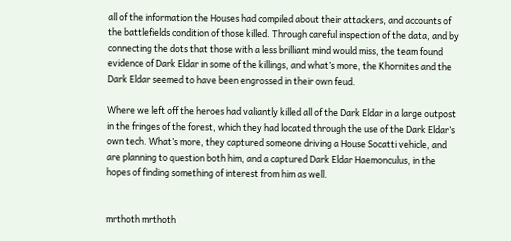all of the information the Houses had compiled about their attackers, and accounts of the battlefields condition of those killed. Through careful inspection of the data, and by connecting the dots that those with a less brilliant mind would miss, the team found evidence of Dark Eldar in some of the killings, and what’s more, the Khornites and the Dark Eldar seemed to have been engrossed in their own feud.

Where we left off the heroes had valiantly killed all of the Dark Eldar in a large outpost in the fringes of the forest, which they had located through the use of the Dark Eldar’s own tech. What’s more, they captured someone driving a House Socatti vehicle, and are planning to question both him, and a captured Dark Eldar Haemonculus, in the hopes of finding something of interest from him as well.


mrthoth mrthoth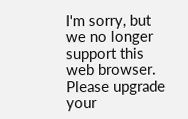I'm sorry, but we no longer support this web browser. Please upgrade your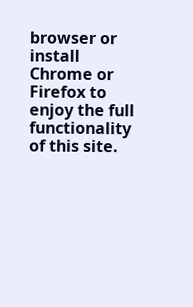browser or install Chrome or Firefox to enjoy the full functionality of this site.